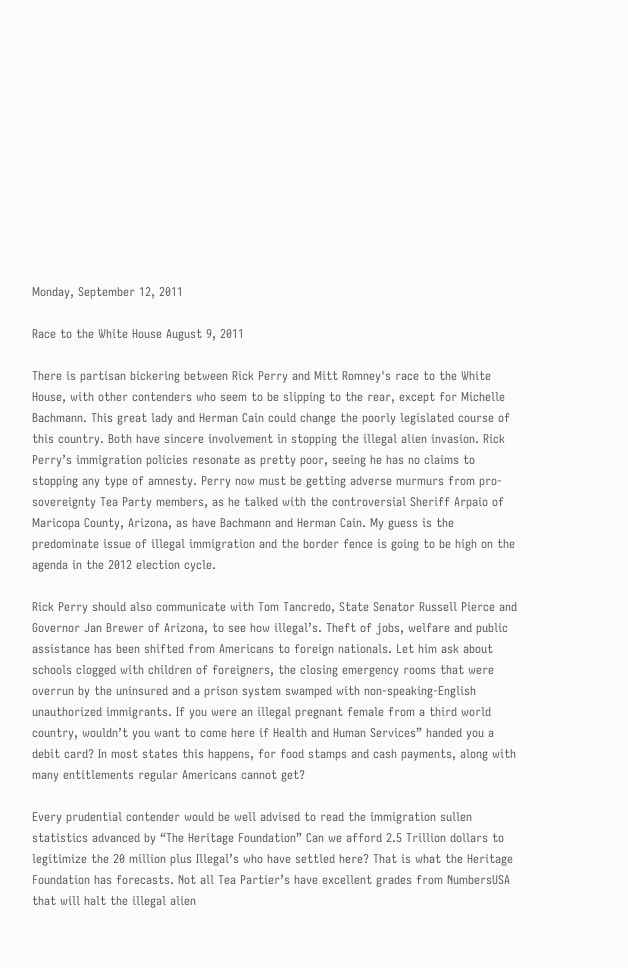Monday, September 12, 2011

Race to the White House August 9, 2011

There is partisan bickering between Rick Perry and Mitt Romney's race to the White House, with other contenders who seem to be slipping to the rear, except for Michelle Bachmann. This great lady and Herman Cain could change the poorly legislated course of this country. Both have sincere involvement in stopping the illegal alien invasion. Rick Perry’s immigration policies resonate as pretty poor, seeing he has no claims to stopping any type of amnesty. Perry now must be getting adverse murmurs from pro-sovereignty Tea Party members, as he talked with the controversial Sheriff Arpaio of Maricopa County, Arizona, as have Bachmann and Herman Cain. My guess is the predominate issue of illegal immigration and the border fence is going to be high on the agenda in the 2012 election cycle.

Rick Perry should also communicate with Tom Tancredo, State Senator Russell Pierce and Governor Jan Brewer of Arizona, to see how illegal’s. Theft of jobs, welfare and public assistance has been shifted from Americans to foreign nationals. Let him ask about schools clogged with children of foreigners, the closing emergency rooms that were overrun by the uninsured and a prison system swamped with non-speaking-English unauthorized immigrants. If you were an illegal pregnant female from a third world country, wouldn’t you want to come here if Health and Human Services” handed you a debit card? In most states this happens, for food stamps and cash payments, along with many entitlements regular Americans cannot get?

Every prudential contender would be well advised to read the immigration sullen statistics advanced by “The Heritage Foundation” Can we afford 2.5 Trillion dollars to legitimize the 20 million plus Illegal’s who have settled here? That is what the Heritage Foundation has forecasts. Not all Tea Partier’s have excellent grades from NumbersUSA that will halt the illegal alien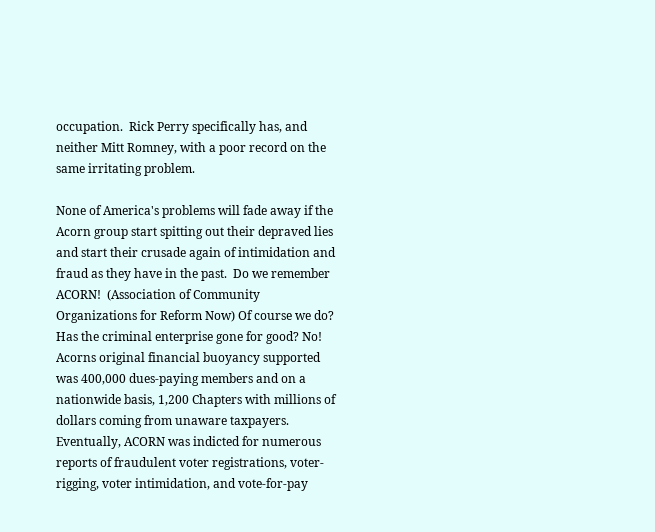occupation.  Rick Perry specifically has, and neither Mitt Romney, with a poor record on the same irritating problem.

None of America's problems will fade away if the Acorn group start spitting out their depraved lies and start their crusade again of intimidation and fraud as they have in the past.  Do we remember ACORN!  (Association of Community Organizations for Reform Now) Of course we do? Has the criminal enterprise gone for good? No! Acorns original financial buoyancy supported was 400,000 dues-paying members and on a nationwide basis, 1,200 Chapters with millions of dollars coming from unaware taxpayers. Eventually, ACORN was indicted for numerous reports of fraudulent voter registrations, voter-rigging, voter intimidation, and vote-for-pay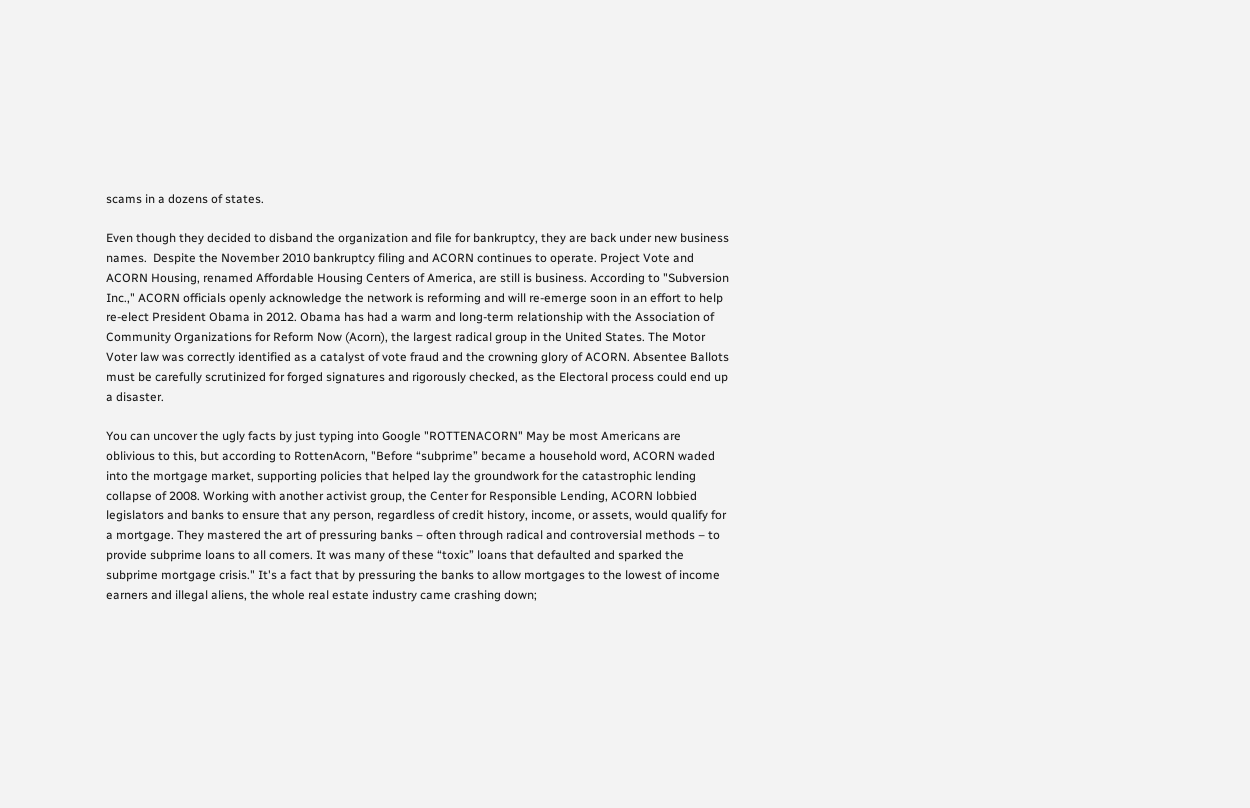scams in a dozens of states.

Even though they decided to disband the organization and file for bankruptcy, they are back under new business names.  Despite the November 2010 bankruptcy filing and ACORN continues to operate. Project Vote and ACORN Housing, renamed Affordable Housing Centers of America, are still is business. According to "Subversion Inc.," ACORN officials openly acknowledge the network is reforming and will re-emerge soon in an effort to help re-elect President Obama in 2012. Obama has had a warm and long-term relationship with the Association of Community Organizations for Reform Now (Acorn), the largest radical group in the United States. The Motor Voter law was correctly identified as a catalyst of vote fraud and the crowning glory of ACORN. Absentee Ballots must be carefully scrutinized for forged signatures and rigorously checked, as the Electoral process could end up a disaster.

You can uncover the ugly facts by just typing into Google "ROTTENACORN" May be most Americans are oblivious to this, but according to RottenAcorn, "Before “subprime” became a household word, ACORN waded into the mortgage market, supporting policies that helped lay the groundwork for the catastrophic lending collapse of 2008. Working with another activist group, the Center for Responsible Lending, ACORN lobbied legislators and banks to ensure that any person, regardless of credit history, income, or assets, would qualify for a mortgage. They mastered the art of pressuring banks – often through radical and controversial methods – to provide subprime loans to all comers. It was many of these “toxic” loans that defaulted and sparked the subprime mortgage crisis." It's a fact that by pressuring the banks to allow mortgages to the lowest of income earners and illegal aliens, the whole real estate industry came crashing down;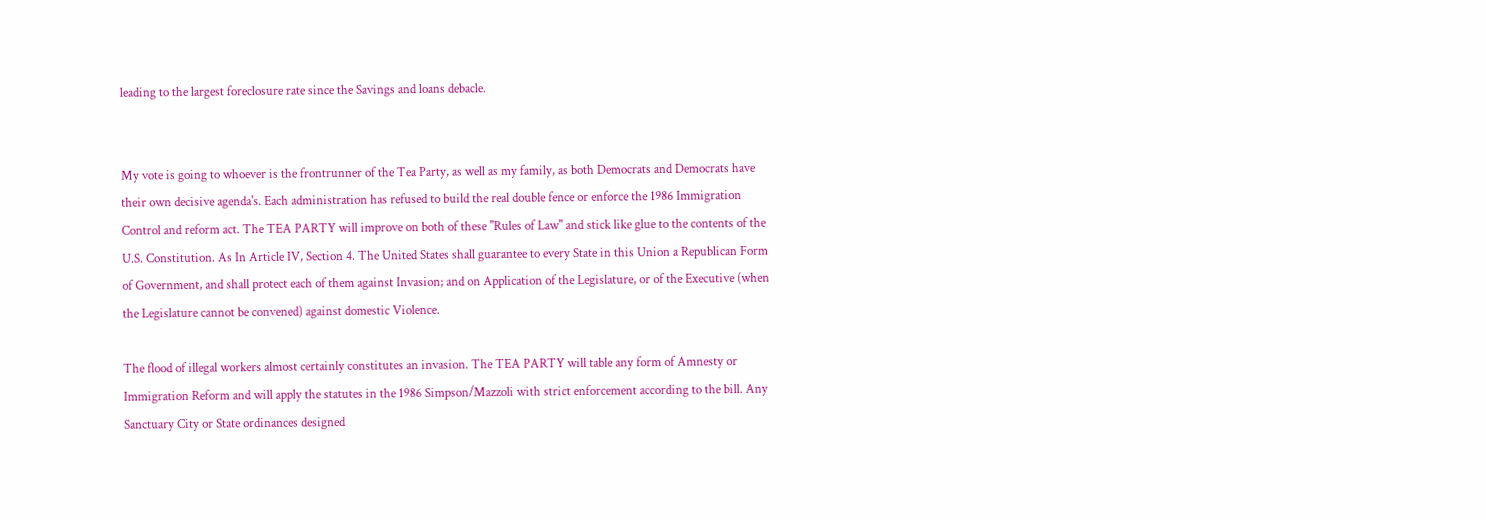leading to the largest foreclosure rate since the Savings and loans debacle.


My vote is going to whoever is the frontrunner of the Tea Party, as well as my family, as both Democrats and Democrats have their own decisive agenda's. Each administration has refused to build the real double fence or enforce the 1986 Immigration Control and reform act. The TEA PARTY will improve on both of these "Rules of Law" and stick like glue to the contents of the U.S. Constitution. As In Article IV, Section 4. The United States shall guarantee to every State in this Union a Republican Form of Government, and shall protect each of them against Invasion; and on Application of the Legislature, or of the Executive (when the Legislature cannot be convened) against domestic Violence.

The flood of illegal workers almost certainly constitutes an invasion. The TEA PARTY will table any form of Amnesty or Immigration Reform and will apply the statutes in the 1986 Simpson/Mazzoli with strict enforcement according to the bill. Any Sanctuary City or State ordinances designed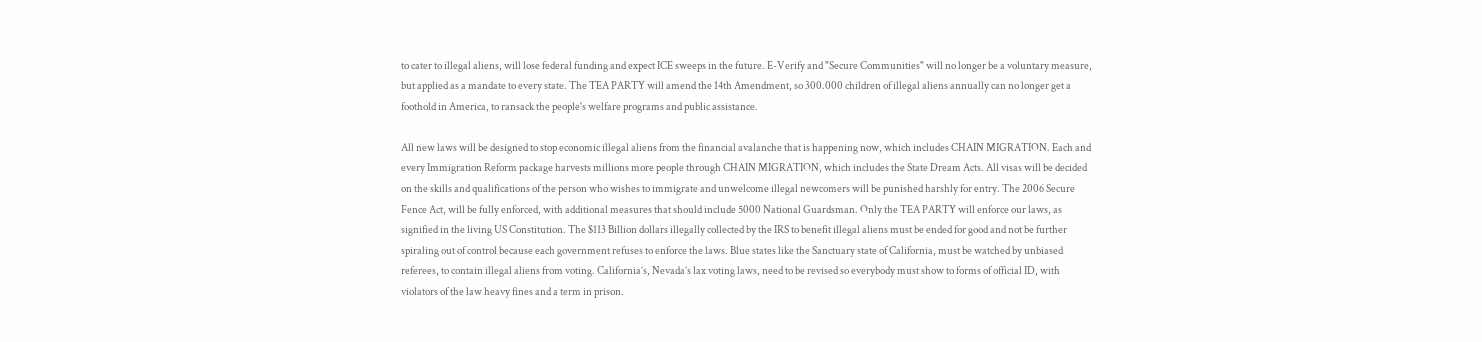to cater to illegal aliens, will lose federal funding and expect ICE sweeps in the future. E-Verify and "Secure Communities" will no longer be a voluntary measure, but applied as a mandate to every state. The TEA PARTY will amend the 14th Amendment, so 300.000 children of illegal aliens annually can no longer get a foothold in America, to ransack the people's welfare programs and public assistance.

All new laws will be designed to stop economic illegal aliens from the financial avalanche that is happening now, which includes CHAIN MIGRATION. Each and every Immigration Reform package harvests millions more people through CHAIN MIGRATION, which includes the State Dream Acts. All visas will be decided on the skills and qualifications of the person who wishes to immigrate and unwelcome illegal newcomers will be punished harshly for entry. The 2006 Secure Fence Act, will be fully enforced, with additional measures that should include 5000 National Guardsman. Only the TEA PARTY will enforce our laws, as signified in the living US Constitution. The $113 Billion dollars illegally collected by the IRS to benefit illegal aliens must be ended for good and not be further spiraling out of control because each government refuses to enforce the laws. Blue states like the Sanctuary state of California, must be watched by unbiased referees, to contain illegal aliens from voting. California’s, Nevada’s lax voting laws, need to be revised so everybody must show to forms of official ID, with violators of the law heavy fines and a term in prison.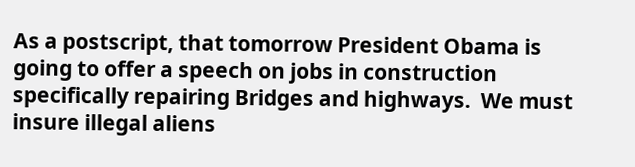As a postscript, that tomorrow President Obama is going to offer a speech on jobs in construction specifically repairing Bridges and highways.  We must insure illegal aliens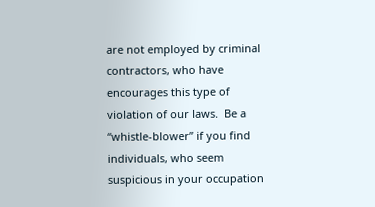are not employed by criminal contractors, who have encourages this type of violation of our laws.  Be a “whistle-blower” if you find individuals, who seem suspicious in your occupation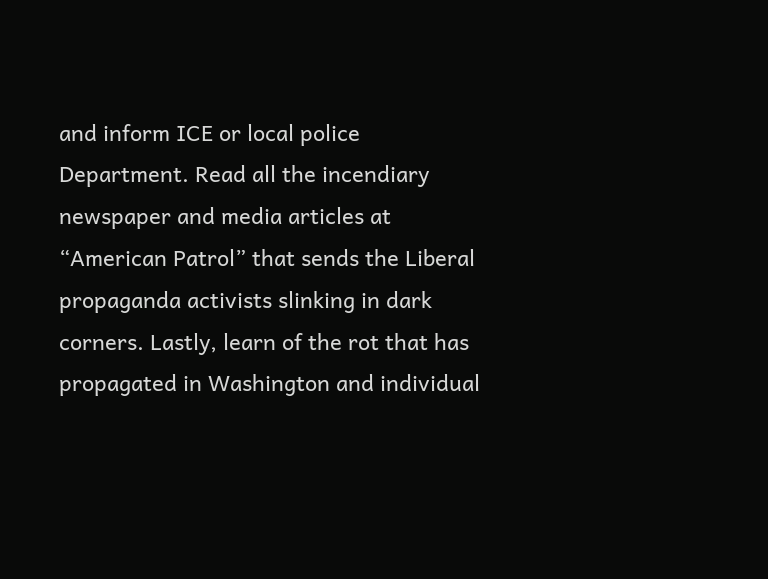and inform ICE or local police Department. Read all the incendiary newspaper and media articles at “American Patrol” that sends the Liberal propaganda activists slinking in dark corners. Lastly, learn of the rot that has propagated in Washington and individual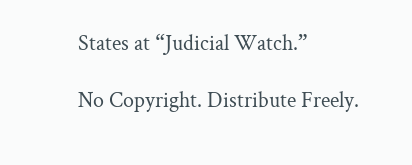States at “Judicial Watch.”

No Copyright. Distribute Freely.